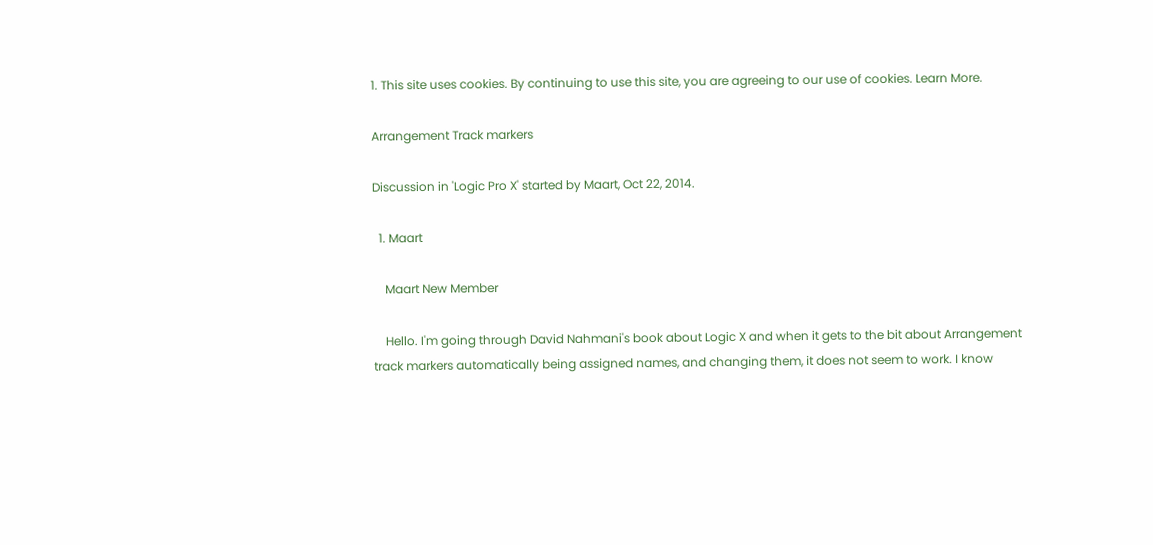1. This site uses cookies. By continuing to use this site, you are agreeing to our use of cookies. Learn More.

Arrangement Track markers

Discussion in 'Logic Pro X' started by Maart, Oct 22, 2014.

  1. Maart

    Maart New Member

    Hello. I'm going through David Nahmani's book about Logic X and when it gets to the bit about Arrangement track markers automatically being assigned names, and changing them, it does not seem to work. I know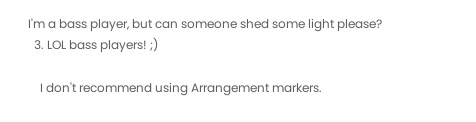I'm a bass player, but can someone shed some light please?
  3. LOL bass players! ;)

    I don't recommend using Arrangement markers.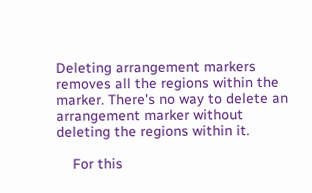Deleting arrangement markers removes all the regions within the marker. There's no way to delete an arrangement marker without deleting the regions within it.

    For this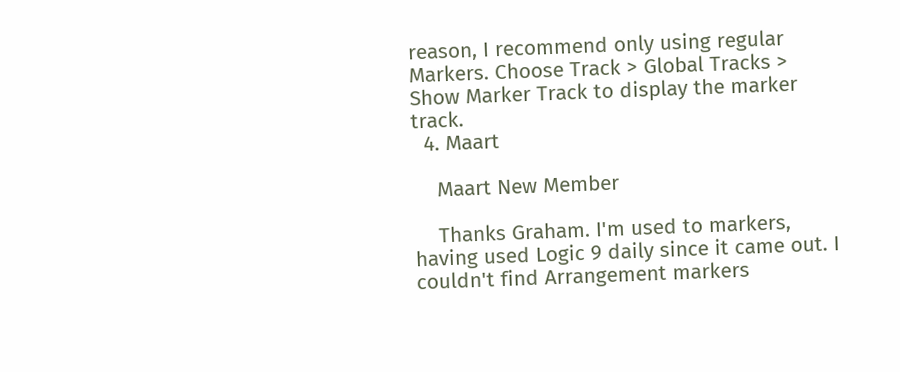reason, I recommend only using regular Markers. Choose Track > Global Tracks > Show Marker Track to display the marker track.
  4. Maart

    Maart New Member

    Thanks Graham. I'm used to markers, having used Logic 9 daily since it came out. I couldn't find Arrangement markers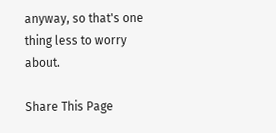anyway, so that's one thing less to worry about.

Share This Page